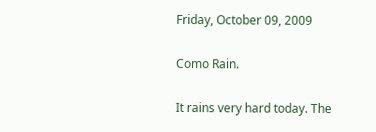Friday, October 09, 2009

Como Rain.

It rains very hard today. The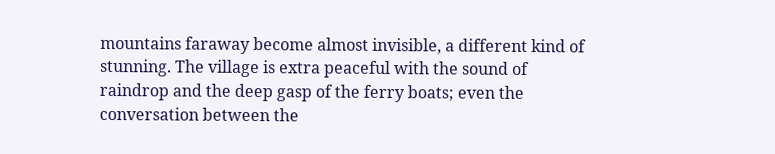mountains faraway become almost invisible, a different kind of stunning. The village is extra peaceful with the sound of raindrop and the deep gasp of the ferry boats; even the conversation between the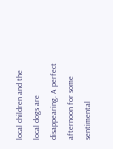local children and the local dogs are disappearing. A perfect afternoon for some sentimental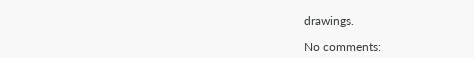drawings.

No comments: